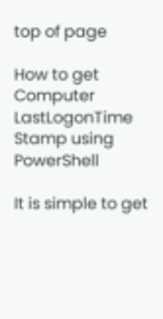top of page

How to get Computer LastLogonTime Stamp using PowerShell

It is simple to get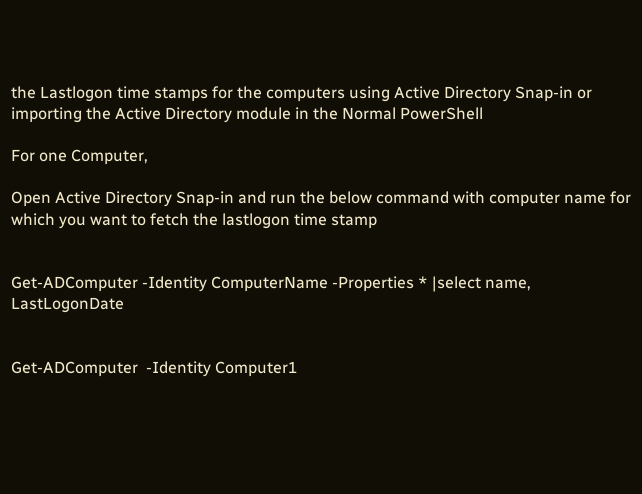the Lastlogon time stamps for the computers using Active Directory Snap-in or importing the Active Directory module in the Normal PowerShell

For one Computer,

Open Active Directory Snap-in and run the below command with computer name for which you want to fetch the lastlogon time stamp


Get-ADComputer -Identity ComputerName -Properties * |select name, LastLogonDate


Get-ADComputer  -Identity Computer1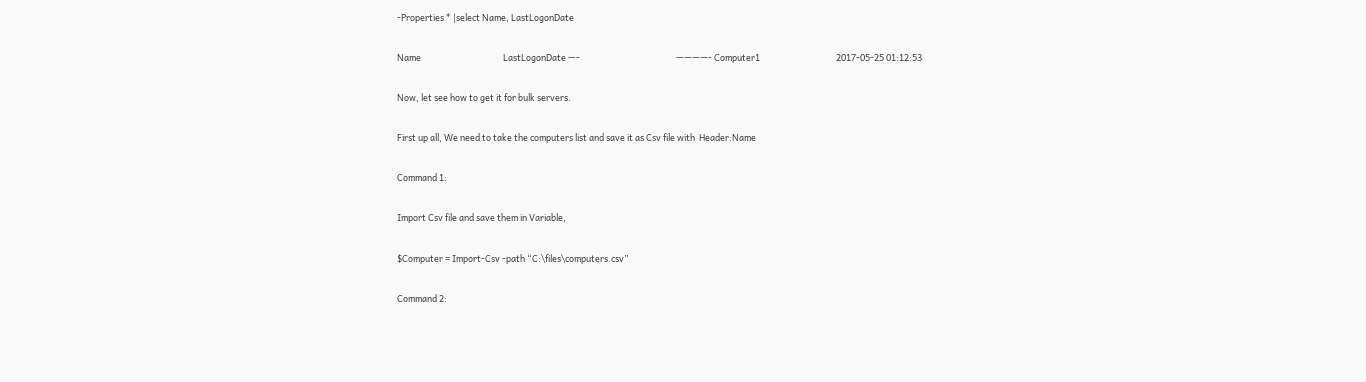-Properties * |select Name, LastLogonDate

Name                                         LastLogonDate —-                                                ————- Computer1                                      2017-05-25 01:12:53

Now, let see how to get it for bulk servers.

First up all, We need to take the computers list and save it as Csv file with  Header:Name

Command 1:

Import Csv file and save them in Variable,

$Computer = Import-Csv -path “C:\files\computers.csv”

Command 2: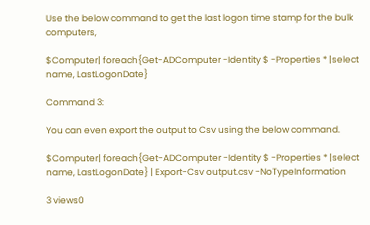Use the below command to get the last logon time stamp for the bulk computers,

$Computer| foreach{Get-ADComputer -Identity $ -Properties * |select name, LastLogonDate}

Command 3:

You can even export the output to Csv using the below command.

$Computer| foreach{Get-ADComputer -Identity $ -Properties * |select name, LastLogonDate} | Export-Csv output.csv -NoTypeInformation

3 views0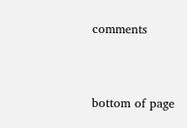comments


bottom of page